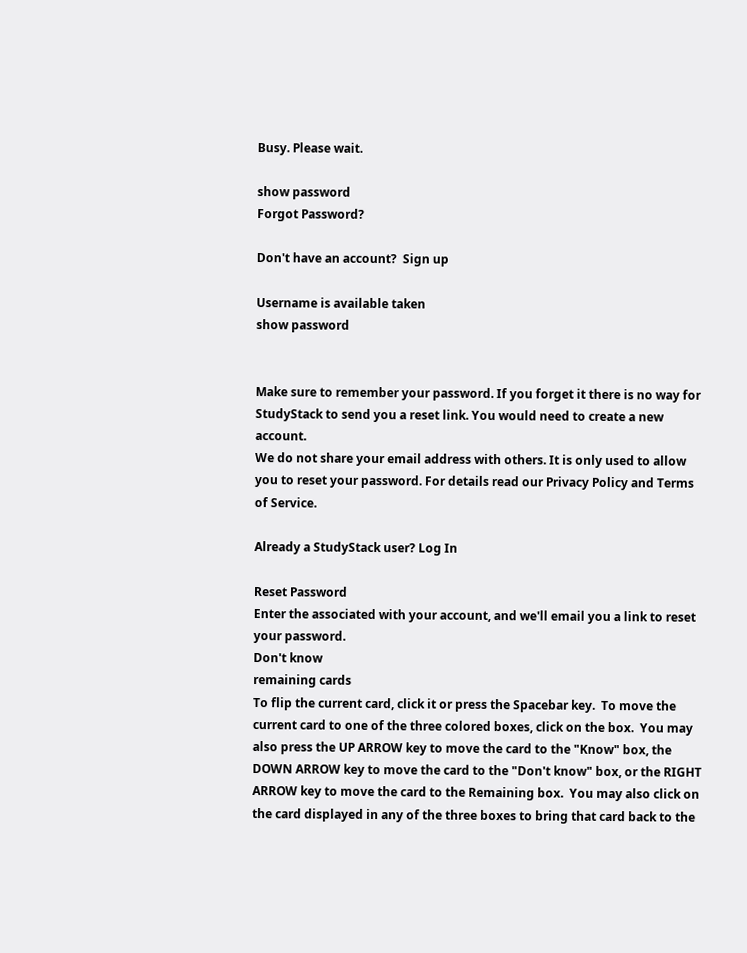Busy. Please wait.

show password
Forgot Password?

Don't have an account?  Sign up

Username is available taken
show password


Make sure to remember your password. If you forget it there is no way for StudyStack to send you a reset link. You would need to create a new account.
We do not share your email address with others. It is only used to allow you to reset your password. For details read our Privacy Policy and Terms of Service.

Already a StudyStack user? Log In

Reset Password
Enter the associated with your account, and we'll email you a link to reset your password.
Don't know
remaining cards
To flip the current card, click it or press the Spacebar key.  To move the current card to one of the three colored boxes, click on the box.  You may also press the UP ARROW key to move the card to the "Know" box, the DOWN ARROW key to move the card to the "Don't know" box, or the RIGHT ARROW key to move the card to the Remaining box.  You may also click on the card displayed in any of the three boxes to bring that card back to the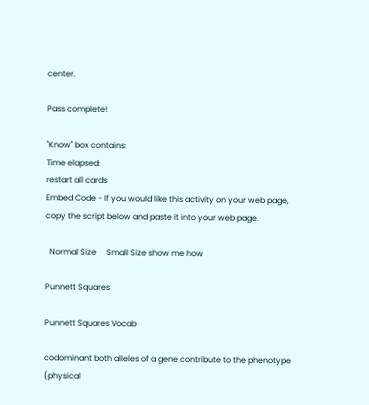center.

Pass complete!

"Know" box contains:
Time elapsed:
restart all cards
Embed Code - If you would like this activity on your web page, copy the script below and paste it into your web page.

  Normal Size     Small Size show me how

Punnett Squares

Punnett Squares Vocab

codominant both alleles of a gene contribute to the phenotype (physical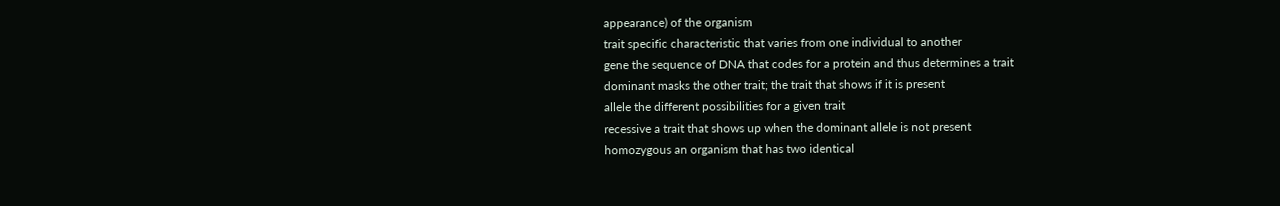appearance) of the organism
trait specific characteristic that varies from one individual to another
gene the sequence of DNA that codes for a protein and thus determines a trait
dominant masks the other trait; the trait that shows if it is present
allele the different possibilities for a given trait
recessive a trait that shows up when the dominant allele is not present
homozygous an organism that has two identical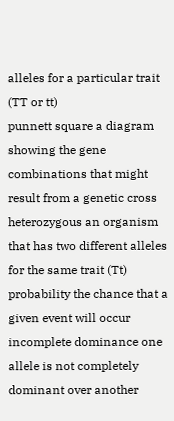alleles for a particular trait (TT or tt)
punnett square a diagram showing the gene combinations that might result from a genetic cross
heterozygous an organism that has two different alleles for the same trait (Tt)
probability the chance that a given event will occur
incomplete dominance one allele is not completely dominant over another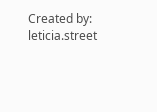Created by: leticia.street